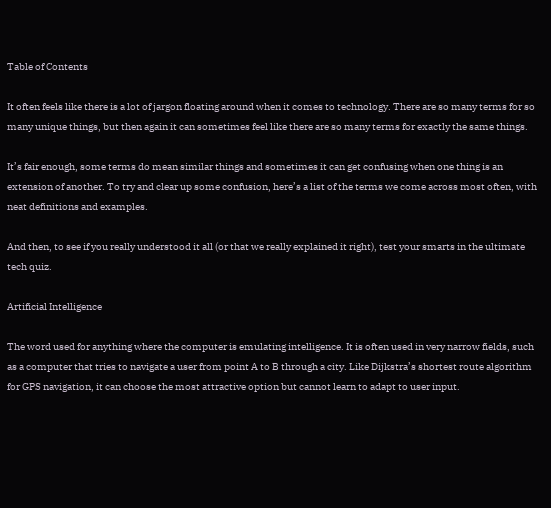Table of Contents

It often feels like there is a lot of jargon floating around when it comes to technology. There are so many terms for so many unique things, but then again it can sometimes feel like there are so many terms for exactly the same things.

It’s fair enough, some terms do mean similar things and sometimes it can get confusing when one thing is an extension of another. To try and clear up some confusion, here’s a list of the terms we come across most often, with neat definitions and examples.

And then, to see if you really understood it all (or that we really explained it right), test your smarts in the ultimate tech quiz.

Artificial Intelligence

The word used for anything where the computer is emulating intelligence. It is often used in very narrow fields, such as a computer that tries to navigate a user from point A to B through a city. Like Dijkstra’s shortest route algorithm for GPS navigation, it can choose the most attractive option but cannot learn to adapt to user input.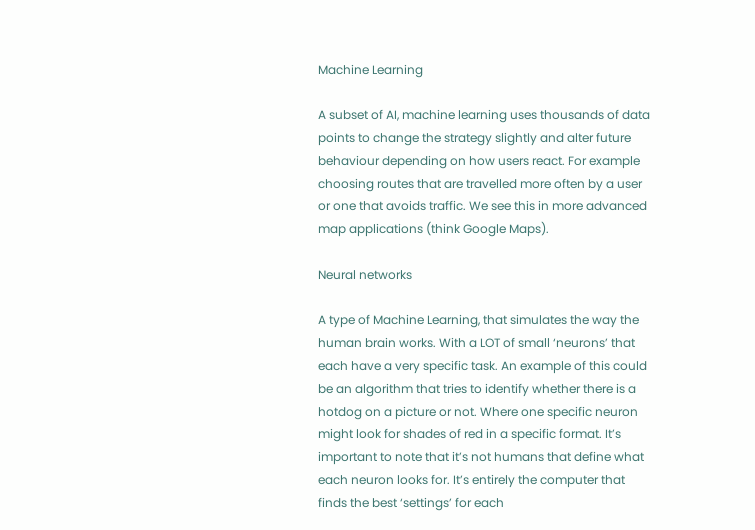Machine Learning

A subset of AI, machine learning uses thousands of data points to change the strategy slightly and alter future behaviour depending on how users react. For example choosing routes that are travelled more often by a user or one that avoids traffic. We see this in more advanced map applications (think Google Maps).

Neural networks

A type of Machine Learning, that simulates the way the human brain works. With a LOT of small ‘neurons’ that each have a very specific task. An example of this could be an algorithm that tries to identify whether there is a hotdog on a picture or not. Where one specific neuron might look for shades of red in a specific format. It’s important to note that it’s not humans that define what each neuron looks for. It’s entirely the computer that finds the best ‘settings’ for each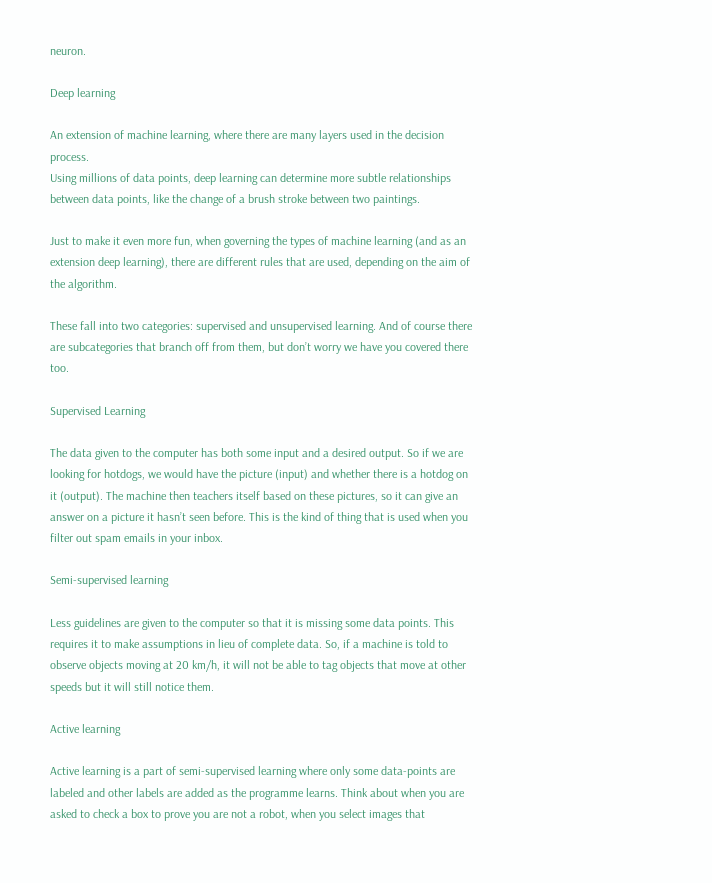neuron.

Deep learning

An extension of machine learning, where there are many layers used in the decision process.
Using millions of data points, deep learning can determine more subtle relationships between data points, like the change of a brush stroke between two paintings.

Just to make it even more fun, when governing the types of machine learning (and as an extension deep learning), there are different rules that are used, depending on the aim of the algorithm.

These fall into two categories: supervised and unsupervised learning. And of course there are subcategories that branch off from them, but don’t worry we have you covered there too.

Supervised Learning

The data given to the computer has both some input and a desired output. So if we are looking for hotdogs, we would have the picture (input) and whether there is a hotdog on it (output). The machine then teachers itself based on these pictures, so it can give an answer on a picture it hasn’t seen before. This is the kind of thing that is used when you filter out spam emails in your inbox.

Semi-supervised learning

Less guidelines are given to the computer so that it is missing some data points. This requires it to make assumptions in lieu of complete data. So, if a machine is told to observe objects moving at 20 km/h, it will not be able to tag objects that move at other speeds but it will still notice them.

Active learning

Active learning is a part of semi-supervised learning where only some data-points are labeled and other labels are added as the programme learns. Think about when you are asked to check a box to prove you are not a robot, when you select images that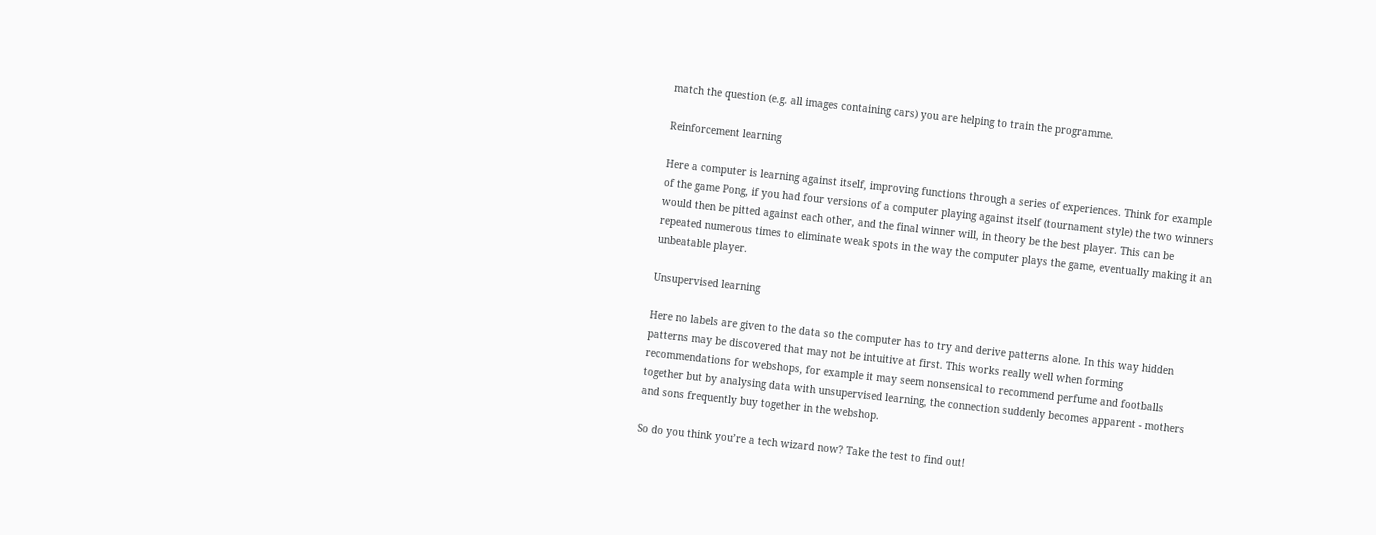match the question (e.g. all images containing cars) you are helping to train the programme.

Reinforcement learning

Here a computer is learning against itself, improving functions through a series of experiences. Think for example of the game Pong, if you had four versions of a computer playing against itself (tournament style) the two winners would then be pitted against each other, and the final winner will, in theory be the best player. This can be repeated numerous times to eliminate weak spots in the way the computer plays the game, eventually making it an unbeatable player.

Unsupervised learning

Here no labels are given to the data so the computer has to try and derive patterns alone. In this way hidden patterns may be discovered that may not be intuitive at first. This works really well when forming recommendations for webshops, for example it may seem nonsensical to recommend perfume and footballs together but by analysing data with unsupervised learning, the connection suddenly becomes apparent - mothers and sons frequently buy together in the webshop.

So do you think you’re a tech wizard now? Take the test to find out!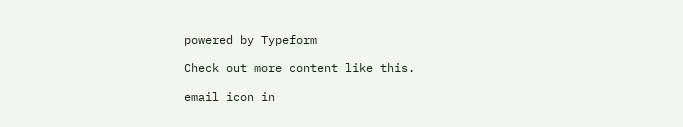powered by Typeform

Check out more content like this.

email icon in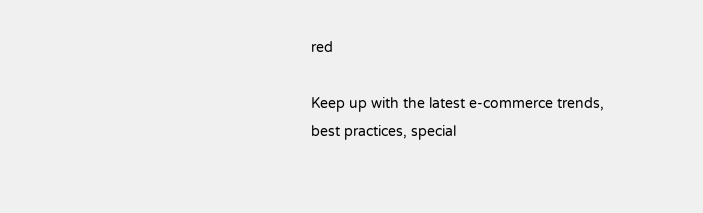red

Keep up with the latest e-commerce trends, best practices, special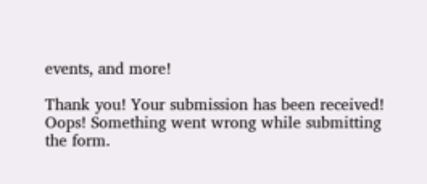events, and more!

Thank you! Your submission has been received!
Oops! Something went wrong while submitting the form.